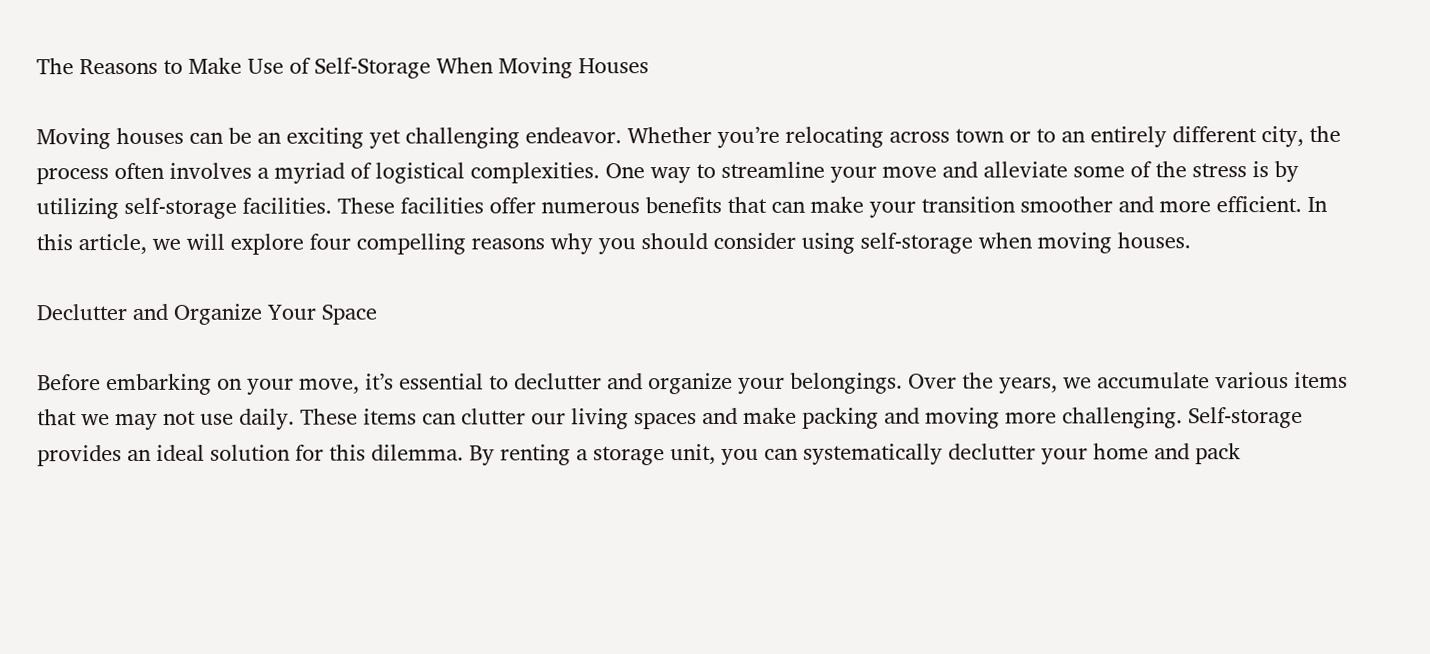The Reasons to Make Use of Self-Storage When Moving Houses

Moving houses can be an exciting yet challenging endeavor. Whether you’re relocating across town or to an entirely different city, the process often involves a myriad of logistical complexities. One way to streamline your move and alleviate some of the stress is by utilizing self-storage facilities. These facilities offer numerous benefits that can make your transition smoother and more efficient. In this article, we will explore four compelling reasons why you should consider using self-storage when moving houses.

Declutter and Organize Your Space

Before embarking on your move, it’s essential to declutter and organize your belongings. Over the years, we accumulate various items that we may not use daily. These items can clutter our living spaces and make packing and moving more challenging. Self-storage provides an ideal solution for this dilemma. By renting a storage unit, you can systematically declutter your home and pack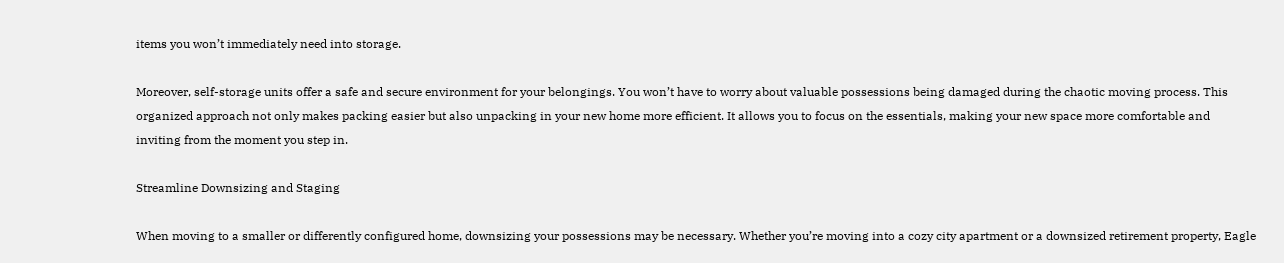items you won’t immediately need into storage.

Moreover, self-storage units offer a safe and secure environment for your belongings. You won’t have to worry about valuable possessions being damaged during the chaotic moving process. This organized approach not only makes packing easier but also unpacking in your new home more efficient. It allows you to focus on the essentials, making your new space more comfortable and inviting from the moment you step in.

Streamline Downsizing and Staging

When moving to a smaller or differently configured home, downsizing your possessions may be necessary. Whether you’re moving into a cozy city apartment or a downsized retirement property, Eagle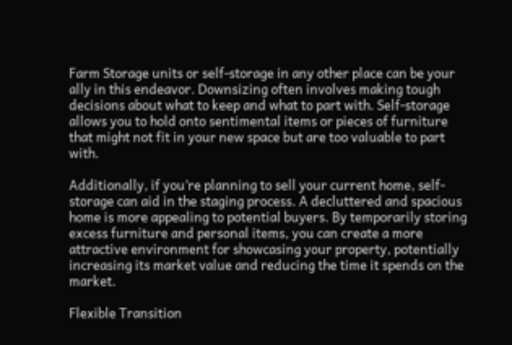Farm Storage units or self-storage in any other place can be your ally in this endeavor. Downsizing often involves making tough decisions about what to keep and what to part with. Self-storage allows you to hold onto sentimental items or pieces of furniture that might not fit in your new space but are too valuable to part with.

Additionally, if you’re planning to sell your current home, self-storage can aid in the staging process. A decluttered and spacious home is more appealing to potential buyers. By temporarily storing excess furniture and personal items, you can create a more attractive environment for showcasing your property, potentially increasing its market value and reducing the time it spends on the market.

Flexible Transition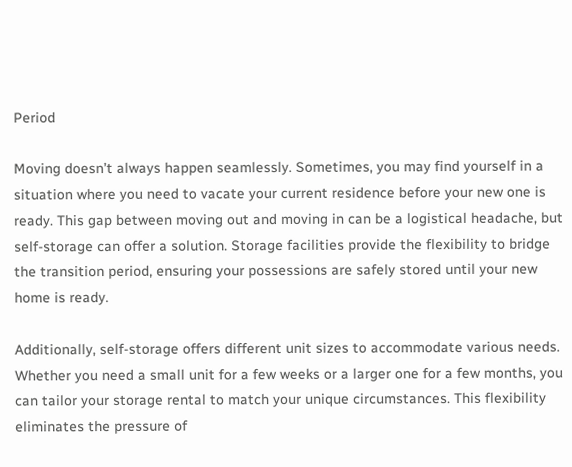Period

Moving doesn’t always happen seamlessly. Sometimes, you may find yourself in a situation where you need to vacate your current residence before your new one is ready. This gap between moving out and moving in can be a logistical headache, but self-storage can offer a solution. Storage facilities provide the flexibility to bridge the transition period, ensuring your possessions are safely stored until your new home is ready.

Additionally, self-storage offers different unit sizes to accommodate various needs. Whether you need a small unit for a few weeks or a larger one for a few months, you can tailor your storage rental to match your unique circumstances. This flexibility eliminates the pressure of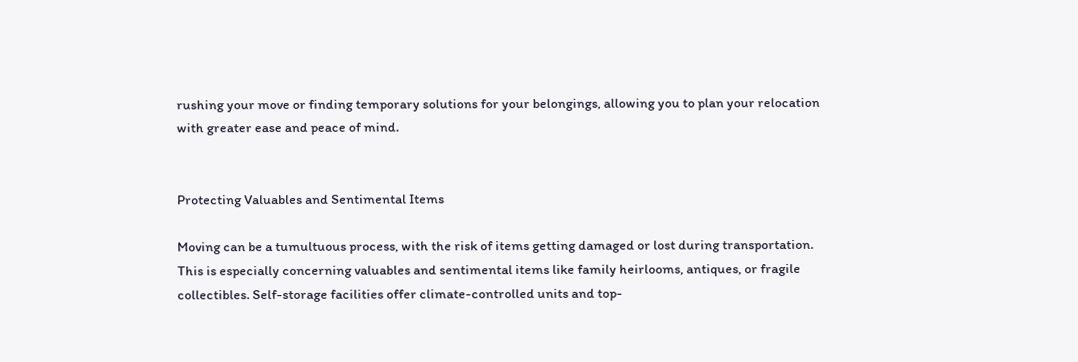rushing your move or finding temporary solutions for your belongings, allowing you to plan your relocation with greater ease and peace of mind.


Protecting Valuables and Sentimental Items

Moving can be a tumultuous process, with the risk of items getting damaged or lost during transportation. This is especially concerning valuables and sentimental items like family heirlooms, antiques, or fragile collectibles. Self-storage facilities offer climate-controlled units and top-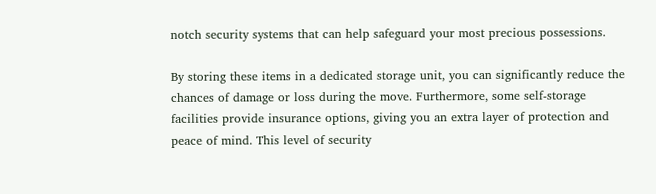notch security systems that can help safeguard your most precious possessions.

By storing these items in a dedicated storage unit, you can significantly reduce the chances of damage or loss during the move. Furthermore, some self-storage facilities provide insurance options, giving you an extra layer of protection and peace of mind. This level of security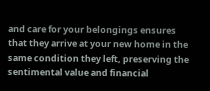and care for your belongings ensures that they arrive at your new home in the same condition they left, preserving the sentimental value and financial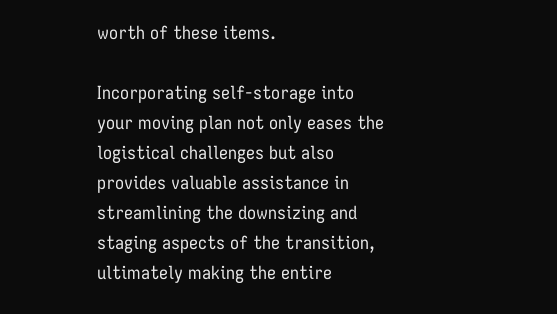worth of these items.

Incorporating self-storage into your moving plan not only eases the logistical challenges but also provides valuable assistance in streamlining the downsizing and staging aspects of the transition, ultimately making the entire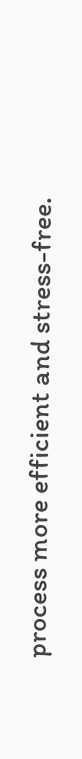process more efficient and stress-free.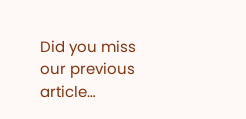Did you miss our previous article…